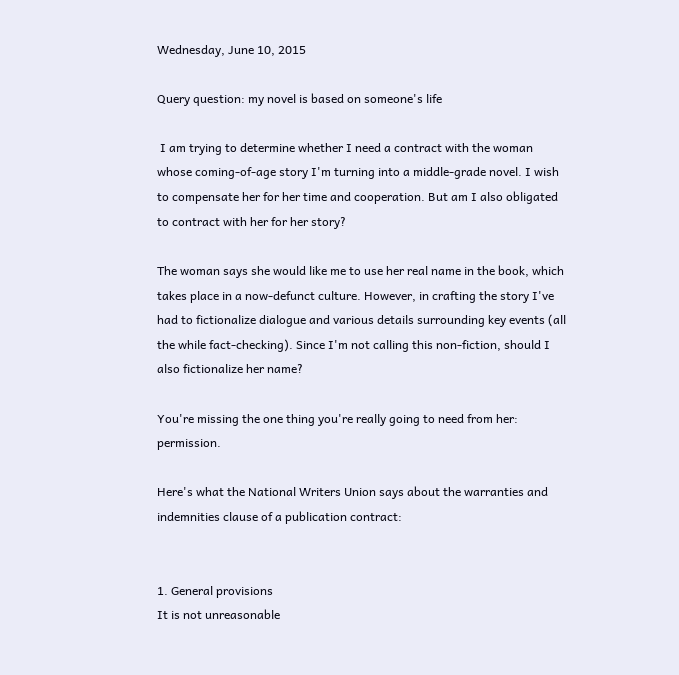Wednesday, June 10, 2015

Query question: my novel is based on someone's life

 I am trying to determine whether I need a contract with the woman whose coming-of-age story I'm turning into a middle-grade novel. I wish to compensate her for her time and cooperation. But am I also obligated to contract with her for her story?

The woman says she would like me to use her real name in the book, which takes place in a now-defunct culture. However, in crafting the story I've had to fictionalize dialogue and various details surrounding key events (all the while fact-checking). Since I'm not calling this non-fiction, should I also fictionalize her name?

You're missing the one thing you're really going to need from her: permission.

Here's what the National Writers Union says about the warranties and indemnities clause of a publication contract:


1. General provisions
It is not unreasonable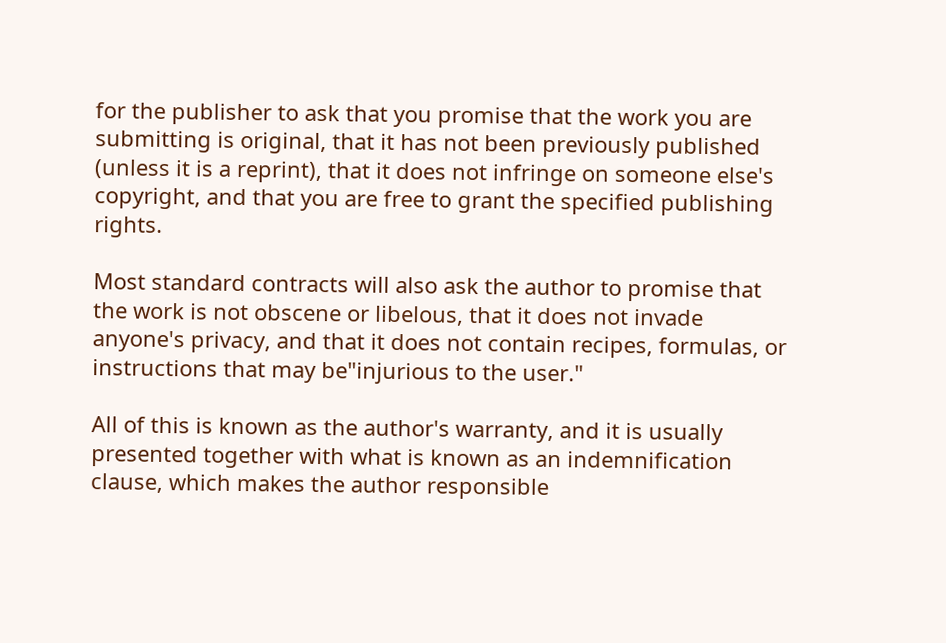for the publisher to ask that you promise that the work you are submitting is original, that it has not been previously published (unless it is a reprint), that it does not infringe on someone else's copyright, and that you are free to grant the specified publishing rights.

Most standard contracts will also ask the author to promise that the work is not obscene or libelous, that it does not invade anyone's privacy, and that it does not contain recipes, formulas, or instructions that may be"injurious to the user."

All of this is known as the author's warranty, and it is usually presented together with what is known as an indemnification clause, which makes the author responsible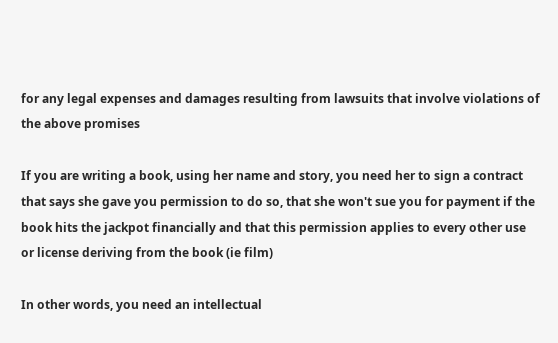for any legal expenses and damages resulting from lawsuits that involve violations of the above promises

If you are writing a book, using her name and story, you need her to sign a contract that says she gave you permission to do so, that she won't sue you for payment if the book hits the jackpot financially and that this permission applies to every other use or license deriving from the book (ie film)

In other words, you need an intellectual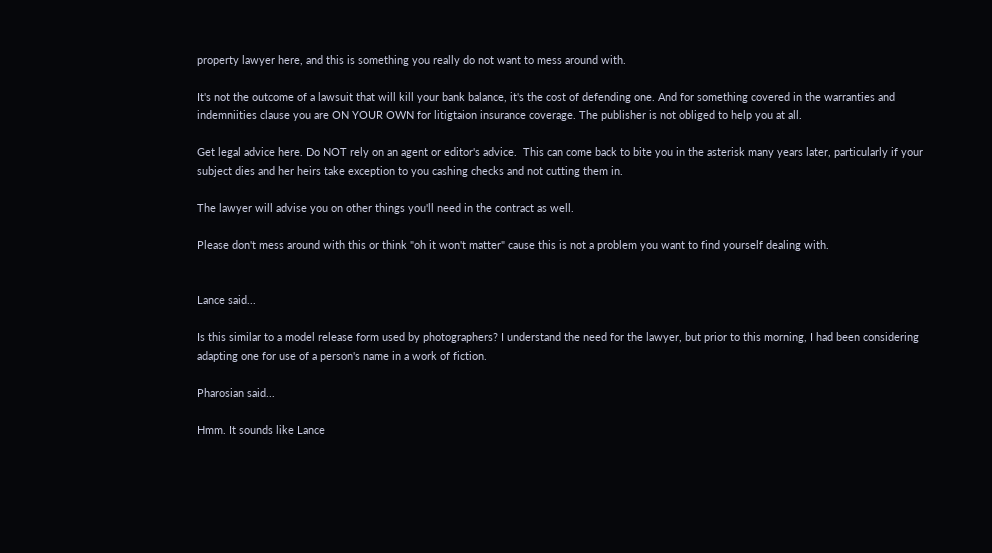property lawyer here, and this is something you really do not want to mess around with.

It's not the outcome of a lawsuit that will kill your bank balance, it's the cost of defending one. And for something covered in the warranties and indemniities clause you are ON YOUR OWN for litigtaion insurance coverage. The publisher is not obliged to help you at all.

Get legal advice here. Do NOT rely on an agent or editor's advice.  This can come back to bite you in the asterisk many years later, particularly if your subject dies and her heirs take exception to you cashing checks and not cutting them in.

The lawyer will advise you on other things you'll need in the contract as well.

Please don't mess around with this or think "oh it won't matter" cause this is not a problem you want to find yourself dealing with.


Lance said...

Is this similar to a model release form used by photographers? I understand the need for the lawyer, but prior to this morning, I had been considering adapting one for use of a person's name in a work of fiction.

Pharosian said...

Hmm. It sounds like Lance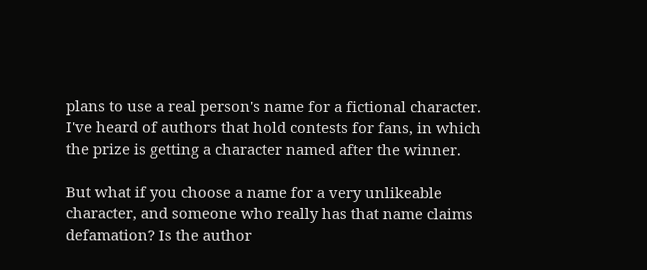plans to use a real person's name for a fictional character. I've heard of authors that hold contests for fans, in which the prize is getting a character named after the winner.

But what if you choose a name for a very unlikeable character, and someone who really has that name claims defamation? Is the author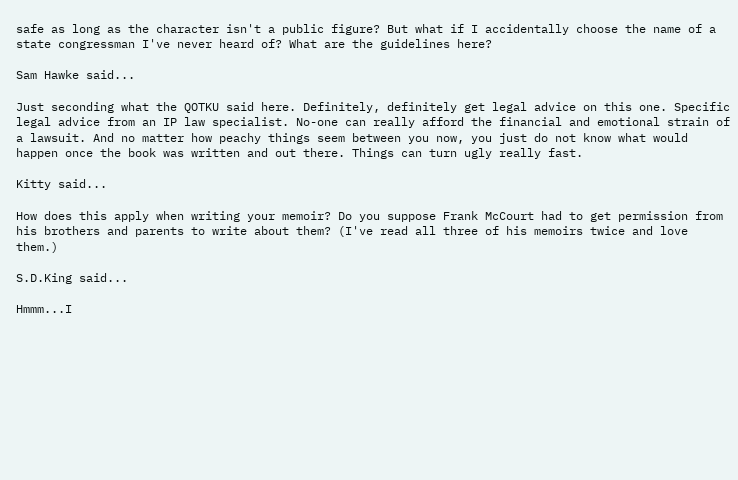safe as long as the character isn't a public figure? But what if I accidentally choose the name of a state congressman I've never heard of? What are the guidelines here?

Sam Hawke said...

Just seconding what the QOTKU said here. Definitely, definitely get legal advice on this one. Specific legal advice from an IP law specialist. No-one can really afford the financial and emotional strain of a lawsuit. And no matter how peachy things seem between you now, you just do not know what would happen once the book was written and out there. Things can turn ugly really fast.

Kitty said...

How does this apply when writing your memoir? Do you suppose Frank McCourt had to get permission from his brothers and parents to write about them? (I've read all three of his memoirs twice and love them.)

S.D.King said...

Hmmm...I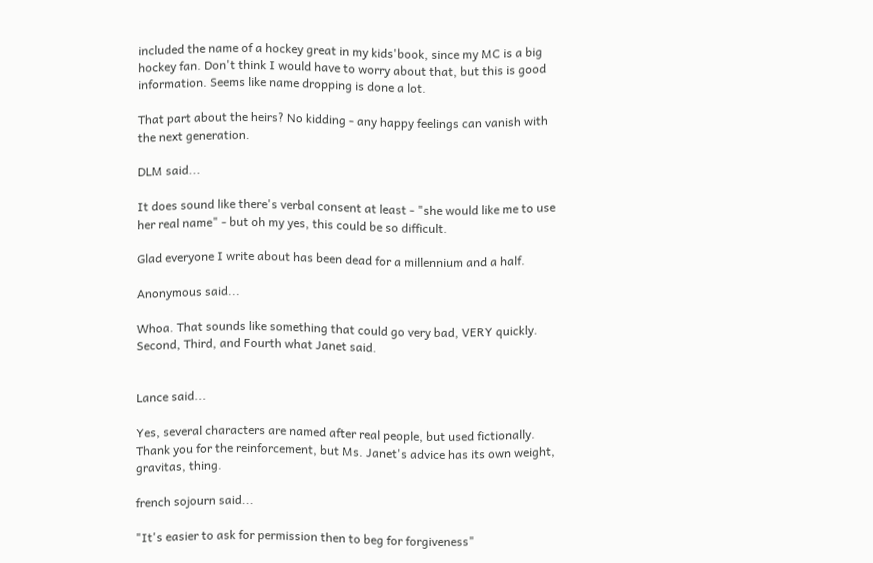included the name of a hockey great in my kids'book, since my MC is a big hockey fan. Don't think I would have to worry about that, but this is good information. Seems like name dropping is done a lot.

That part about the heirs? No kidding - any happy feelings can vanish with the next generation.

DLM said...

It does sound like there's verbal consent at least - "she would like me to use her real name" - but oh my yes, this could be so difficult.

Glad everyone I write about has been dead for a millennium and a half.

Anonymous said...

Whoa. That sounds like something that could go very bad, VERY quickly. Second, Third, and Fourth what Janet said.


Lance said...

Yes, several characters are named after real people, but used fictionally. Thank you for the reinforcement, but Ms. Janet's advice has its own weight, gravitas, thing.

french sojourn said...

"It's easier to ask for permission then to beg for forgiveness"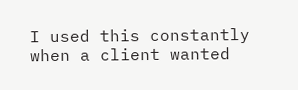I used this constantly when a client wanted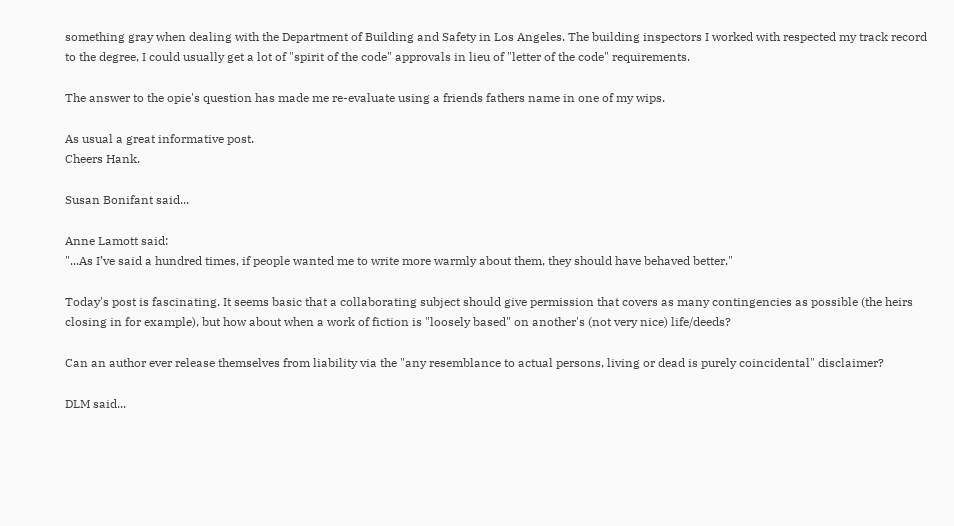something gray when dealing with the Department of Building and Safety in Los Angeles. The building inspectors I worked with respected my track record to the degree, I could usually get a lot of "spirit of the code" approvals in lieu of "letter of the code" requirements.

The answer to the opie's question has made me re-evaluate using a friends fathers name in one of my wips.

As usual a great informative post.
Cheers Hank.

Susan Bonifant said...

Anne Lamott said:
"...As I’ve said a hundred times, if people wanted me to write more warmly about them, they should have behaved better."

Today's post is fascinating. It seems basic that a collaborating subject should give permission that covers as many contingencies as possible (the heirs closing in for example), but how about when a work of fiction is "loosely based" on another's (not very nice) life/deeds?

Can an author ever release themselves from liability via the "any resemblance to actual persons, living or dead is purely coincidental" disclaimer?

DLM said...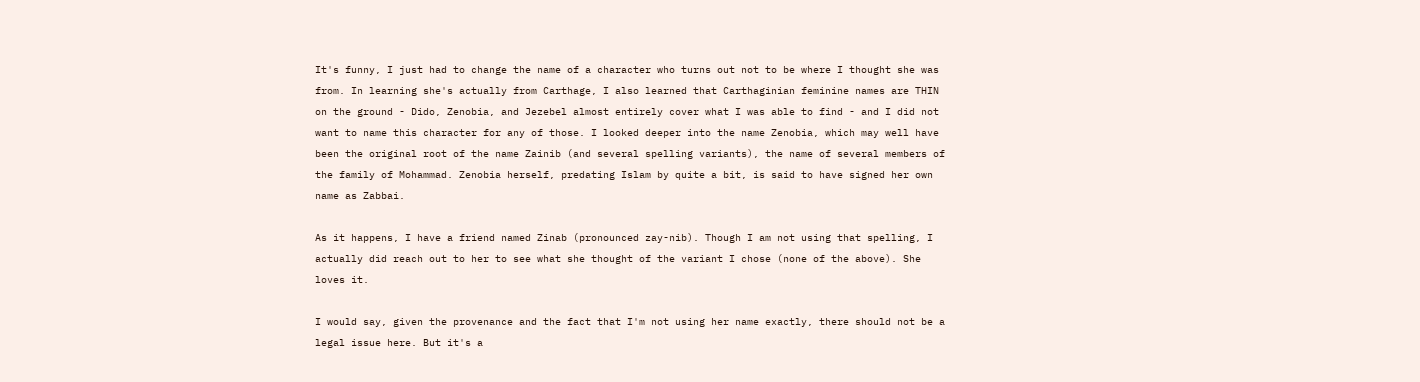It's funny, I just had to change the name of a character who turns out not to be where I thought she was from. In learning she's actually from Carthage, I also learned that Carthaginian feminine names are THIN on the ground - Dido, Zenobia, and Jezebel almost entirely cover what I was able to find - and I did not want to name this character for any of those. I looked deeper into the name Zenobia, which may well have been the original root of the name Zainib (and several spelling variants), the name of several members of the family of Mohammad. Zenobia herself, predating Islam by quite a bit, is said to have signed her own name as Zabbai.

As it happens, I have a friend named Zinab (pronounced zay-nib). Though I am not using that spelling, I actually did reach out to her to see what she thought of the variant I chose (none of the above). She loves it.

I would say, given the provenance and the fact that I'm not using her name exactly, there should not be a legal issue here. But it's a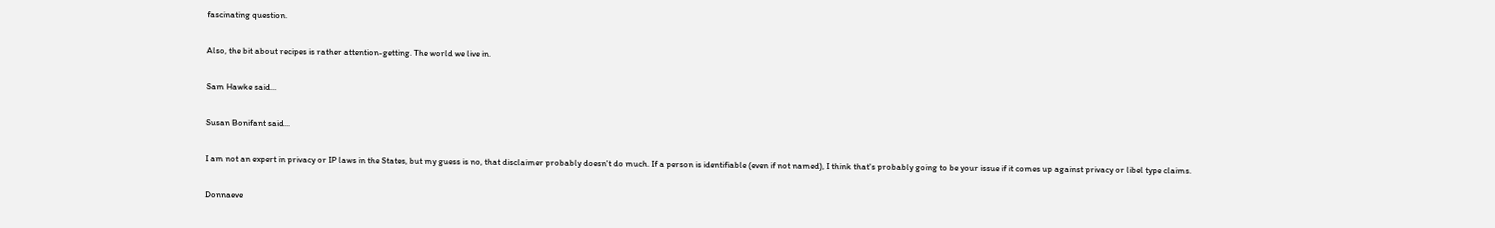fascinating question.

Also, the bit about recipes is rather attention-getting. The world we live in.

Sam Hawke said...

Susan Bonifant said...

I am not an expert in privacy or IP laws in the States, but my guess is no, that disclaimer probably doesn't do much. If a person is identifiable (even if not named), I think that's probably going to be your issue if it comes up against privacy or libel type claims.

Donnaeve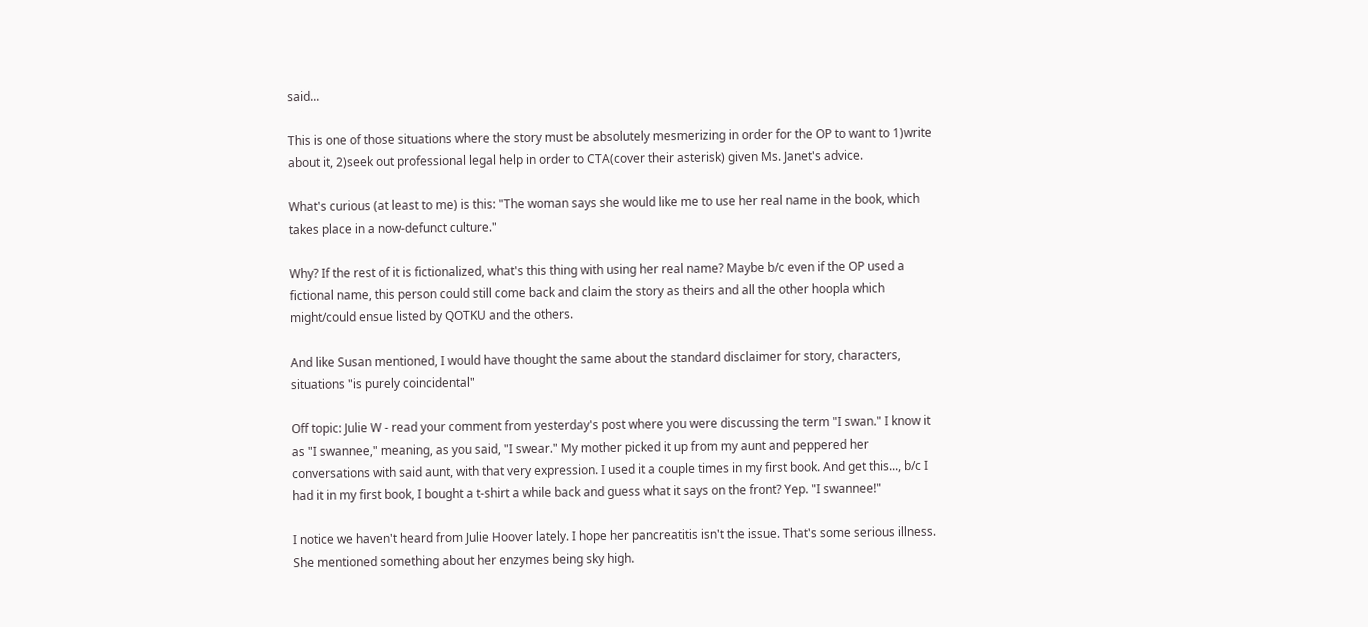said...

This is one of those situations where the story must be absolutely mesmerizing in order for the OP to want to 1)write about it, 2)seek out professional legal help in order to CTA(cover their asterisk) given Ms. Janet's advice.

What's curious (at least to me) is this: "The woman says she would like me to use her real name in the book, which takes place in a now-defunct culture."

Why? If the rest of it is fictionalized, what's this thing with using her real name? Maybe b/c even if the OP used a fictional name, this person could still come back and claim the story as theirs and all the other hoopla which might/could ensue listed by QOTKU and the others.

And like Susan mentioned, I would have thought the same about the standard disclaimer for story, characters, situations "is purely coincidental"

Off topic: Julie W - read your comment from yesterday's post where you were discussing the term "I swan." I know it as "I swannee," meaning, as you said, "I swear." My mother picked it up from my aunt and peppered her conversations with said aunt, with that very expression. I used it a couple times in my first book. And get this..., b/c I had it in my first book, I bought a t-shirt a while back and guess what it says on the front? Yep. "I swannee!"

I notice we haven't heard from Julie Hoover lately. I hope her pancreatitis isn't the issue. That's some serious illness. She mentioned something about her enzymes being sky high.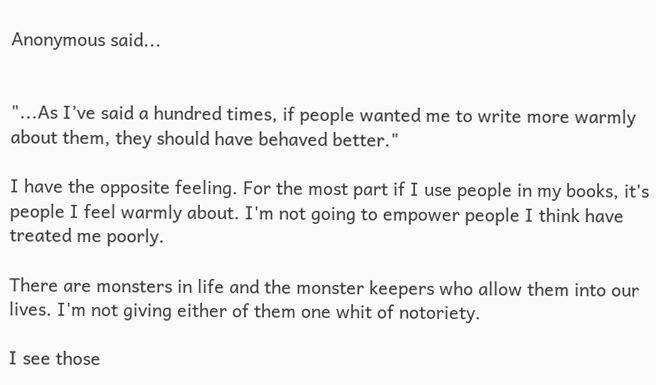Anonymous said...


"...As I’ve said a hundred times, if people wanted me to write more warmly about them, they should have behaved better."

I have the opposite feeling. For the most part if I use people in my books, it's people I feel warmly about. I'm not going to empower people I think have treated me poorly.

There are monsters in life and the monster keepers who allow them into our lives. I'm not giving either of them one whit of notoriety.

I see those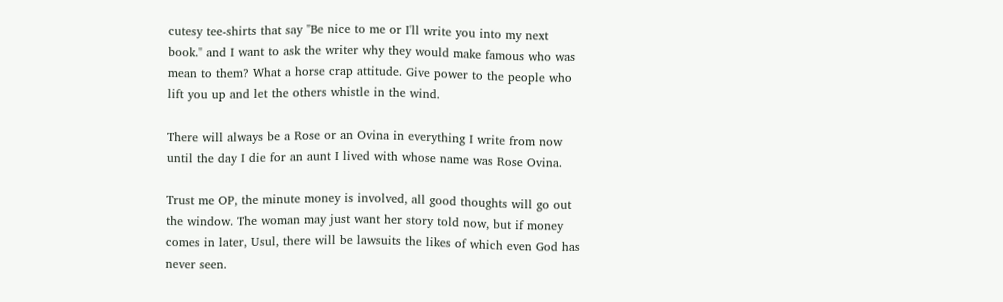cutesy tee-shirts that say "Be nice to me or I'll write you into my next book." and I want to ask the writer why they would make famous who was mean to them? What a horse crap attitude. Give power to the people who lift you up and let the others whistle in the wind.

There will always be a Rose or an Ovina in everything I write from now until the day I die for an aunt I lived with whose name was Rose Ovina.

Trust me OP, the minute money is involved, all good thoughts will go out the window. The woman may just want her story told now, but if money comes in later, Usul, there will be lawsuits the likes of which even God has never seen.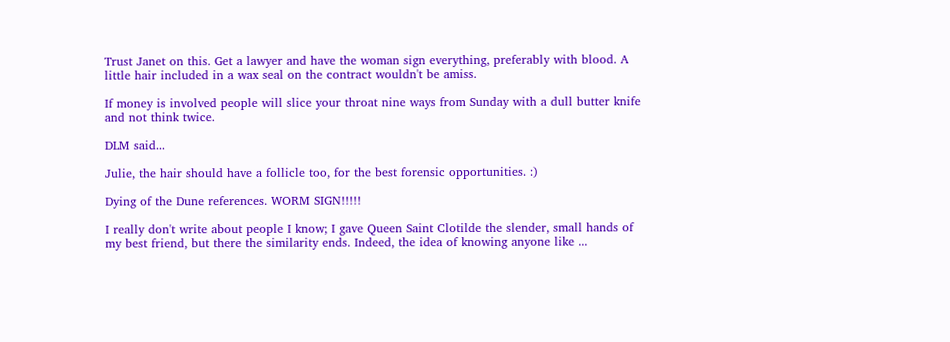Trust Janet on this. Get a lawyer and have the woman sign everything, preferably with blood. A little hair included in a wax seal on the contract wouldn't be amiss.

If money is involved people will slice your throat nine ways from Sunday with a dull butter knife and not think twice.

DLM said...

Julie, the hair should have a follicle too, for the best forensic opportunities. :)

Dying of the Dune references. WORM SIGN!!!!!

I really don't write about people I know; I gave Queen Saint Clotilde the slender, small hands of my best friend, but there the similarity ends. Indeed, the idea of knowing anyone like ...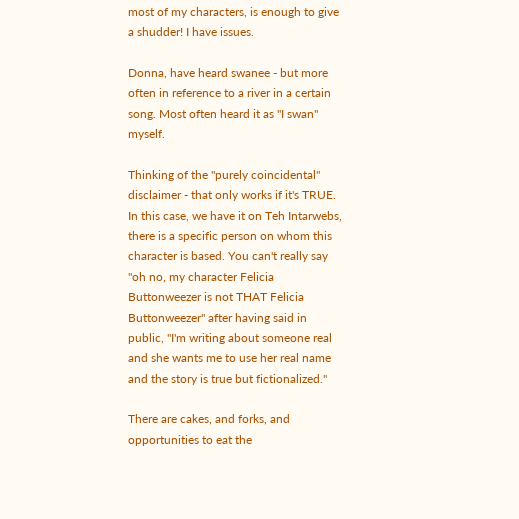most of my characters, is enough to give a shudder! I have issues.

Donna, have heard swanee - but more often in reference to a river in a certain song. Most often heard it as "I swan" myself.

Thinking of the "purely coincidental" disclaimer - that only works if it's TRUE. In this case, we have it on Teh Intarwebs, there is a specific person on whom this character is based. You can't really say "oh no, my character Felicia Buttonweezer is not THAT Felicia Buttonweezer" after having said in public, "I'm writing about someone real and she wants me to use her real name and the story is true but fictionalized."

There are cakes, and forks, and opportunities to eat the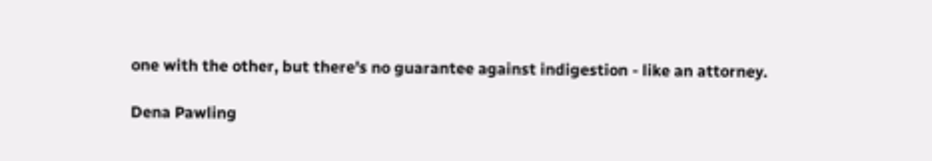one with the other, but there's no guarantee against indigestion - like an attorney.

Dena Pawling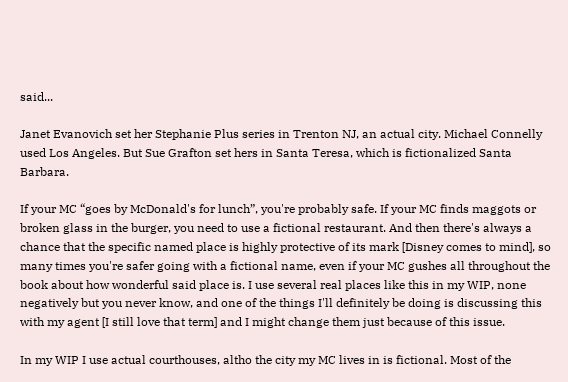said...

Janet Evanovich set her Stephanie Plus series in Trenton NJ, an actual city. Michael Connelly used Los Angeles. But Sue Grafton set hers in Santa Teresa, which is fictionalized Santa Barbara.

If your MC “goes by McDonald's for lunch”, you're probably safe. If your MC finds maggots or broken glass in the burger, you need to use a fictional restaurant. And then there's always a chance that the specific named place is highly protective of its mark [Disney comes to mind], so many times you're safer going with a fictional name, even if your MC gushes all throughout the book about how wonderful said place is. I use several real places like this in my WIP, none negatively but you never know, and one of the things I'll definitely be doing is discussing this with my agent [I still love that term] and I might change them just because of this issue.

In my WIP I use actual courthouses, altho the city my MC lives in is fictional. Most of the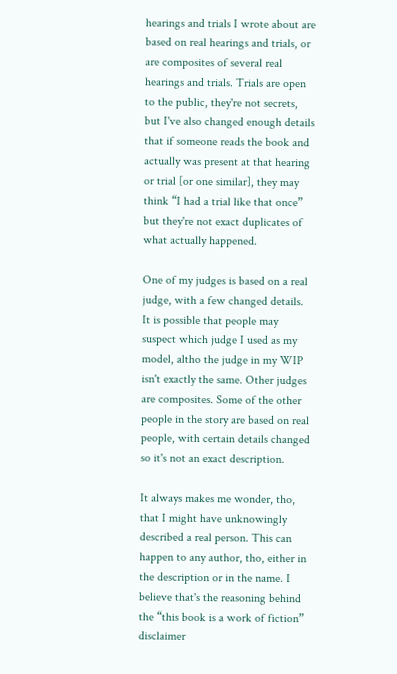hearings and trials I wrote about are based on real hearings and trials, or are composites of several real hearings and trials. Trials are open to the public, they're not secrets, but I've also changed enough details that if someone reads the book and actually was present at that hearing or trial [or one similar], they may think “I had a trial like that once” but they're not exact duplicates of what actually happened.

One of my judges is based on a real judge, with a few changed details. It is possible that people may suspect which judge I used as my model, altho the judge in my WIP isn't exactly the same. Other judges are composites. Some of the other people in the story are based on real people, with certain details changed so it's not an exact description.

It always makes me wonder, tho, that I might have unknowingly described a real person. This can happen to any author, tho, either in the description or in the name. I believe that's the reasoning behind the “this book is a work of fiction” disclaimer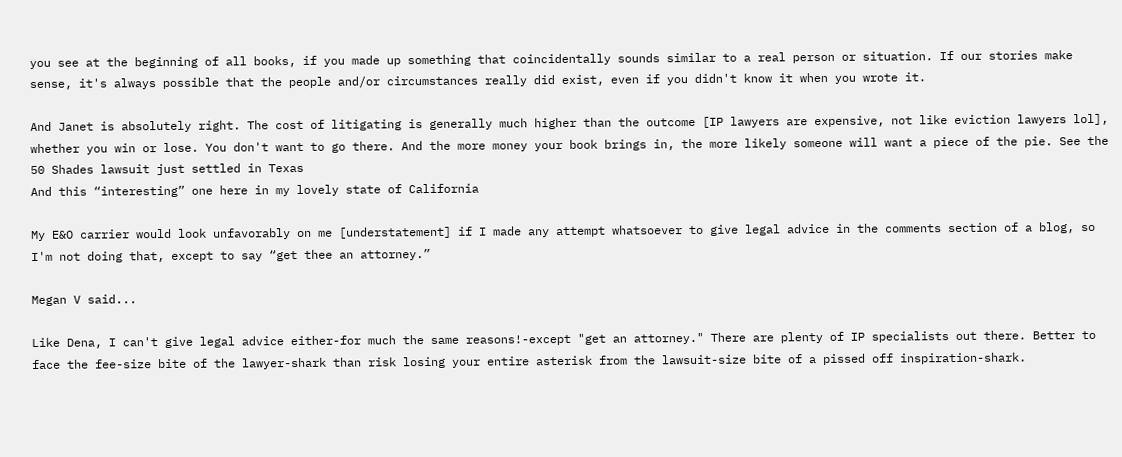you see at the beginning of all books, if you made up something that coincidentally sounds similar to a real person or situation. If our stories make sense, it's always possible that the people and/or circumstances really did exist, even if you didn't know it when you wrote it.

And Janet is absolutely right. The cost of litigating is generally much higher than the outcome [IP lawyers are expensive, not like eviction lawyers lol], whether you win or lose. You don't want to go there. And the more money your book brings in, the more likely someone will want a piece of the pie. See the 50 Shades lawsuit just settled in Texas
And this “interesting” one here in my lovely state of California

My E&O carrier would look unfavorably on me [understatement] if I made any attempt whatsoever to give legal advice in the comments section of a blog, so I'm not doing that, except to say “get thee an attorney.”

Megan V said...

Like Dena, I can't give legal advice either-for much the same reasons!-except "get an attorney." There are plenty of IP specialists out there. Better to face the fee-size bite of the lawyer-shark than risk losing your entire asterisk from the lawsuit-size bite of a pissed off inspiration-shark.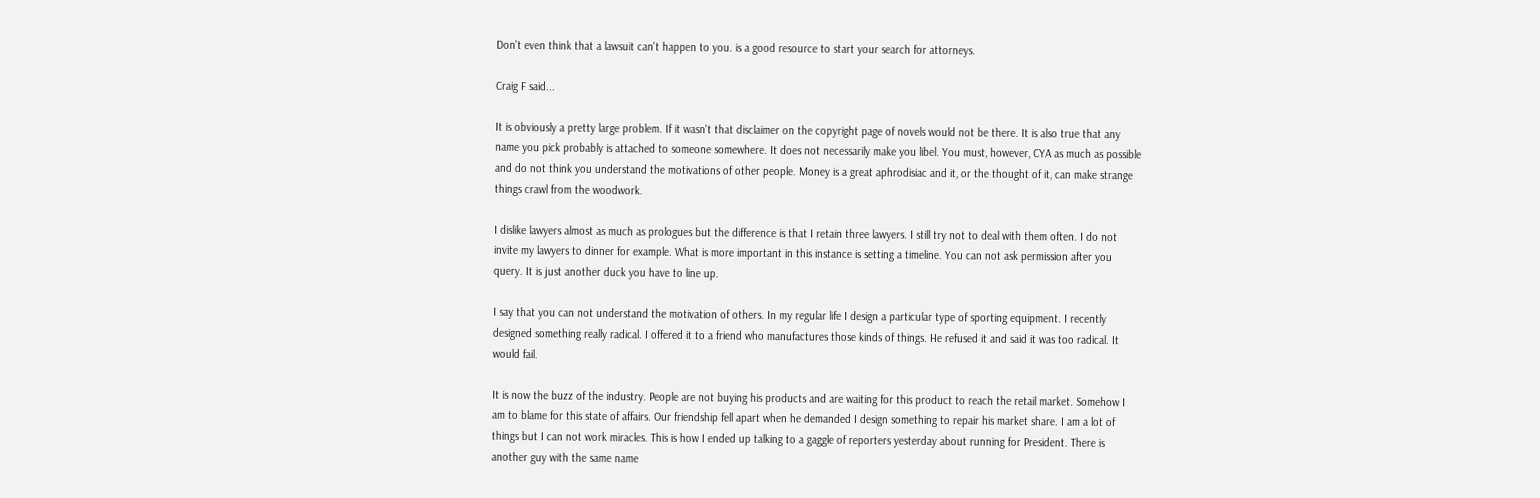Don't even think that a lawsuit can't happen to you. is a good resource to start your search for attorneys.

Craig F said...

It is obviously a pretty large problem. If it wasn't that disclaimer on the copyright page of novels would not be there. It is also true that any name you pick probably is attached to someone somewhere. It does not necessarily make you libel. You must, however, CYA as much as possible and do not think you understand the motivations of other people. Money is a great aphrodisiac and it, or the thought of it, can make strange things crawl from the woodwork.

I dislike lawyers almost as much as prologues but the difference is that I retain three lawyers. I still try not to deal with them often. I do not invite my lawyers to dinner for example. What is more important in this instance is setting a timeline. You can not ask permission after you query. It is just another duck you have to line up.

I say that you can not understand the motivation of others. In my regular life I design a particular type of sporting equipment. I recently designed something really radical. I offered it to a friend who manufactures those kinds of things. He refused it and said it was too radical. It would fail.

It is now the buzz of the industry. People are not buying his products and are waiting for this product to reach the retail market. Somehow I am to blame for this state of affairs. Our friendship fell apart when he demanded I design something to repair his market share. I am a lot of things but I can not work miracles. This is how I ended up talking to a gaggle of reporters yesterday about running for President. There is another guy with the same name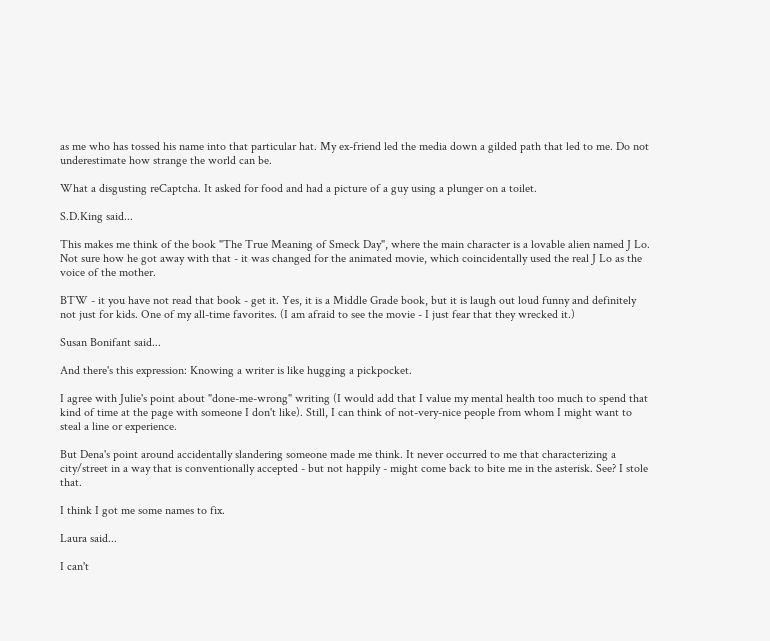as me who has tossed his name into that particular hat. My ex-friend led the media down a gilded path that led to me. Do not underestimate how strange the world can be.

What a disgusting reCaptcha. It asked for food and had a picture of a guy using a plunger on a toilet.

S.D.King said...

This makes me think of the book "The True Meaning of Smeck Day", where the main character is a lovable alien named J Lo. Not sure how he got away with that - it was changed for the animated movie, which coincidentally used the real J Lo as the voice of the mother.

BTW - it you have not read that book - get it. Yes, it is a Middle Grade book, but it is laugh out loud funny and definitely not just for kids. One of my all-time favorites. (I am afraid to see the movie - I just fear that they wrecked it.)

Susan Bonifant said...

And there's this expression: Knowing a writer is like hugging a pickpocket.

I agree with Julie's point about "done-me-wrong" writing (I would add that I value my mental health too much to spend that kind of time at the page with someone I don't like). Still, I can think of not-very-nice people from whom I might want to steal a line or experience.

But Dena's point around accidentally slandering someone made me think. It never occurred to me that characterizing a city/street in a way that is conventionally accepted - but not happily - might come back to bite me in the asterisk. See? I stole that.

I think I got me some names to fix.

Laura said...

I can't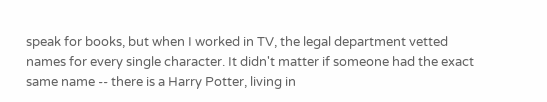speak for books, but when I worked in TV, the legal department vetted names for every single character. It didn't matter if someone had the exact same name -- there is a Harry Potter, living in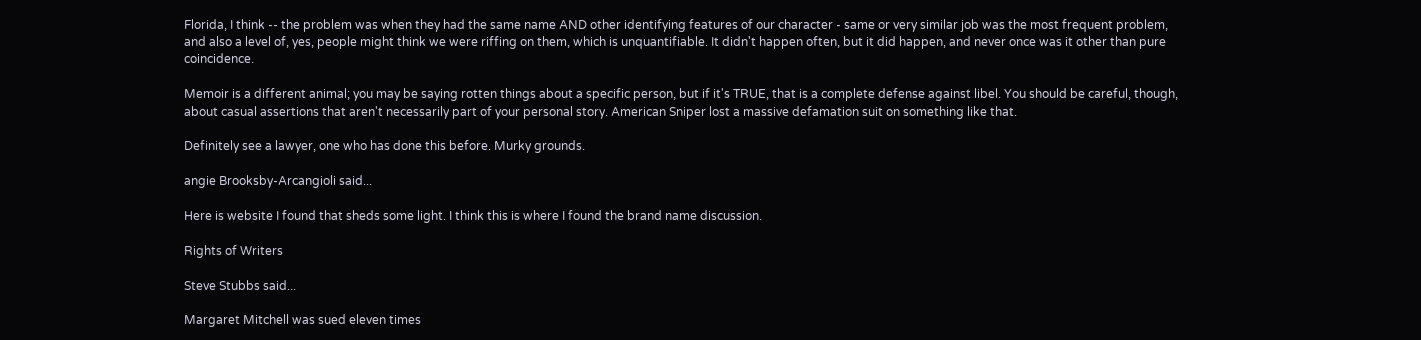Florida, I think -- the problem was when they had the same name AND other identifying features of our character - same or very similar job was the most frequent problem, and also a level of, yes, people might think we were riffing on them, which is unquantifiable. It didn't happen often, but it did happen, and never once was it other than pure coincidence.

Memoir is a different animal; you may be saying rotten things about a specific person, but if it's TRUE, that is a complete defense against libel. You should be careful, though, about casual assertions that aren't necessarily part of your personal story. American Sniper lost a massive defamation suit on something like that.

Definitely see a lawyer, one who has done this before. Murky grounds.

angie Brooksby-Arcangioli said...

Here is website I found that sheds some light. I think this is where I found the brand name discussion.

Rights of Writers

Steve Stubbs said...

Margaret Mitchell was sued eleven times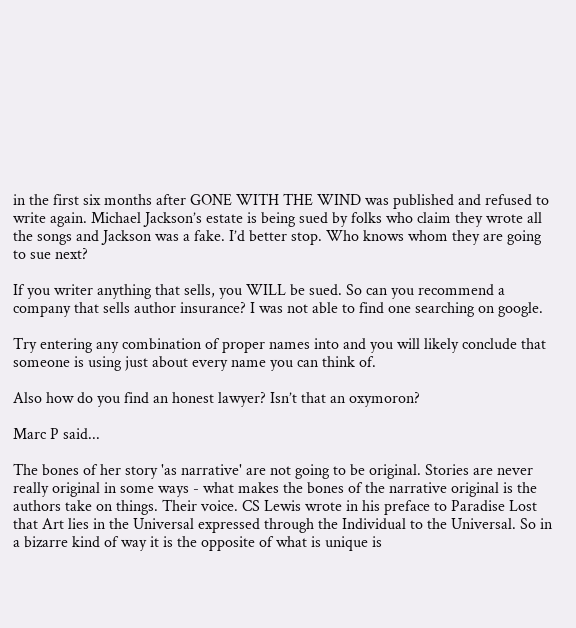in the first six months after GONE WITH THE WIND was published and refused to write again. Michael Jackson’s estate is being sued by folks who claim they wrote all the songs and Jackson was a fake. I’d better stop. Who knows whom they are going to sue next?

If you writer anything that sells, you WILL be sued. So can you recommend a company that sells author insurance? I was not able to find one searching on google.

Try entering any combination of proper names into and you will likely conclude that someone is using just about every name you can think of.

Also how do you find an honest lawyer? Isn’t that an oxymoron?

Marc P said...

The bones of her story 'as narrative' are not going to be original. Stories are never really original in some ways - what makes the bones of the narrative original is the authors take on things. Their voice. CS Lewis wrote in his preface to Paradise Lost that Art lies in the Universal expressed through the Individual to the Universal. So in a bizarre kind of way it is the opposite of what is unique is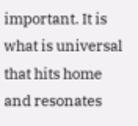important. It is what is universal that hits home and resonates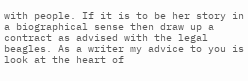with people. If it is to be her story in a biographical sense then draw up a contract as advised with the legal beagles. As a writer my advice to you is look at the heart of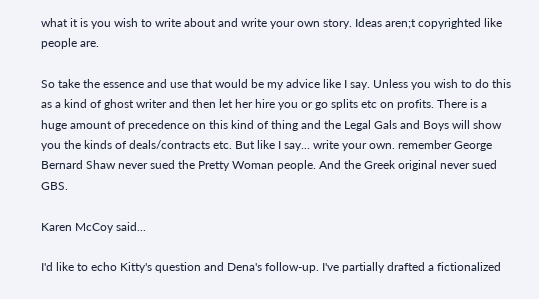what it is you wish to write about and write your own story. Ideas aren;t copyrighted like people are.

So take the essence and use that would be my advice like I say. Unless you wish to do this as a kind of ghost writer and then let her hire you or go splits etc on profits. There is a huge amount of precedence on this kind of thing and the Legal Gals and Boys will show you the kinds of deals/contracts etc. But like I say... write your own. remember George Bernard Shaw never sued the Pretty Woman people. And the Greek original never sued GBS.

Karen McCoy said...

I'd like to echo Kitty's question and Dena's follow-up. I've partially drafted a fictionalized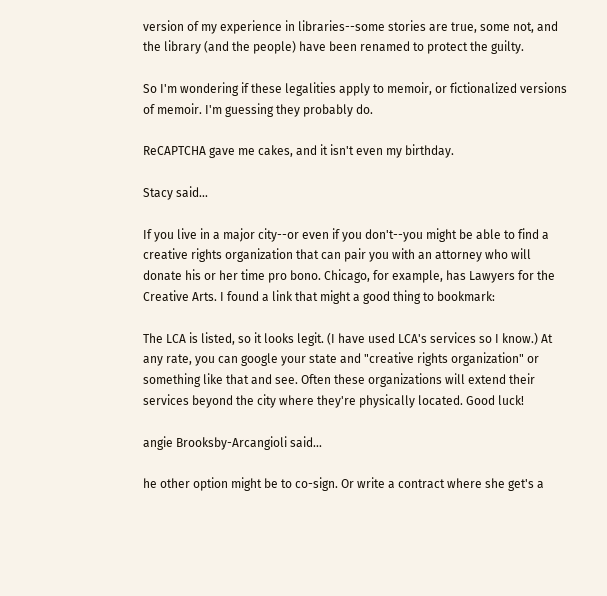version of my experience in libraries--some stories are true, some not, and the library (and the people) have been renamed to protect the guilty.

So I'm wondering if these legalities apply to memoir, or fictionalized versions of memoir. I'm guessing they probably do.

ReCAPTCHA gave me cakes, and it isn't even my birthday.

Stacy said...

If you live in a major city--or even if you don't--you might be able to find a creative rights organization that can pair you with an attorney who will donate his or her time pro bono. Chicago, for example, has Lawyers for the Creative Arts. I found a link that might a good thing to bookmark:

The LCA is listed, so it looks legit. (I have used LCA's services so I know.) At any rate, you can google your state and "creative rights organization" or something like that and see. Often these organizations will extend their services beyond the city where they're physically located. Good luck!

angie Brooksby-Arcangioli said...

he other option might be to co-sign. Or write a contract where she get's a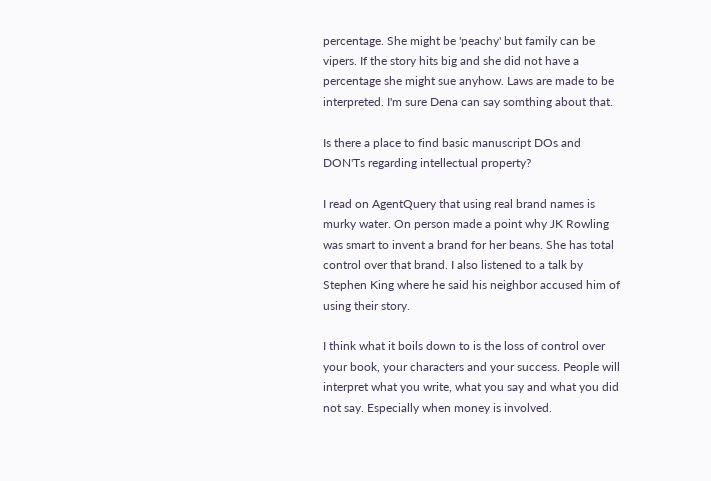percentage. She might be 'peachy' but family can be vipers. If the story hits big and she did not have a percentage she might sue anyhow. Laws are made to be interpreted. I'm sure Dena can say somthing about that.

Is there a place to find basic manuscript DOs and DON'Ts regarding intellectual property?

I read on AgentQuery that using real brand names is murky water. On person made a point why JK Rowling was smart to invent a brand for her beans. She has total control over that brand. I also listened to a talk by Stephen King where he said his neighbor accused him of using their story.

I think what it boils down to is the loss of control over your book, your characters and your success. People will interpret what you write, what you say and what you did not say. Especially when money is involved.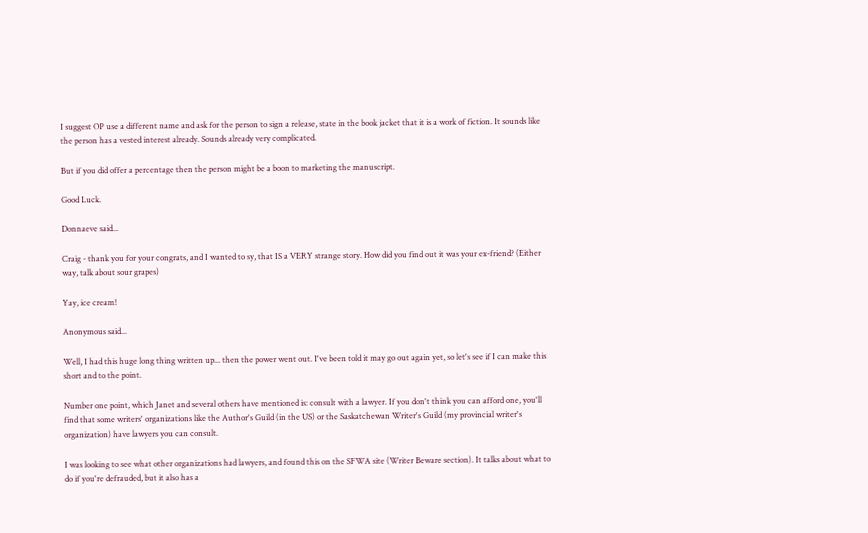I suggest OP use a different name and ask for the person to sign a release, state in the book jacket that it is a work of fiction. It sounds like the person has a vested interest already. Sounds already very complicated.

But if you did offer a percentage then the person might be a boon to marketing the manuscript.

Good Luck.

Donnaeve said...

Craig - thank you for your congrats, and I wanted to sy, that IS a VERY strange story. How did you find out it was your ex-friend? (Either way, talk about sour grapes)

Yay, ice cream!

Anonymous said...

Well, I had this huge long thing written up... then the power went out. I've been told it may go out again yet, so let's see if I can make this short and to the point.

Number one point, which Janet and several others have mentioned is: consult with a lawyer. If you don't think you can afford one, you'll find that some writers' organizations like the Author's Guild (in the US) or the Saskatchewan Writer's Guild (my provincial writer's organization) have lawyers you can consult.

I was looking to see what other organizations had lawyers, and found this on the SFWA site (Writer Beware section). It talks about what to do if you're defrauded, but it also has a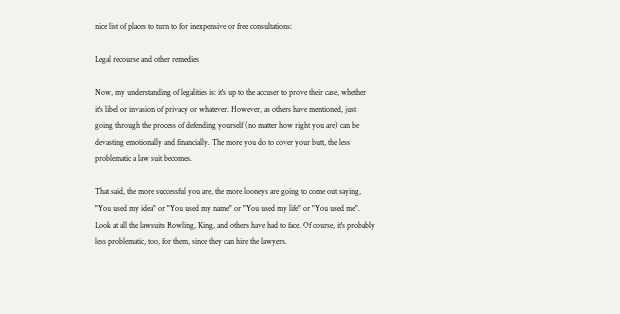nice list of places to turn to for inexpensive or free consultations:

Legal recourse and other remedies

Now, my understanding of legalities is: it's up to the accuser to prove their case, whether it's libel or invasion of privacy or whatever. However, as others have mentioned, just going through the process of defending yourself (no matter how right you are) can be devasting emotionally and financially. The more you do to cover your butt, the less problematic a law suit becomes.

That said, the more successful you are, the more looneys are going to come out saying, "You used my idea" or "You used my name" or "You used my life" or "You used me". Look at all the lawsuits Rowling, King, and others have had to face. Of course, it's probably less problematic, too, for them, since they can hire the lawyers.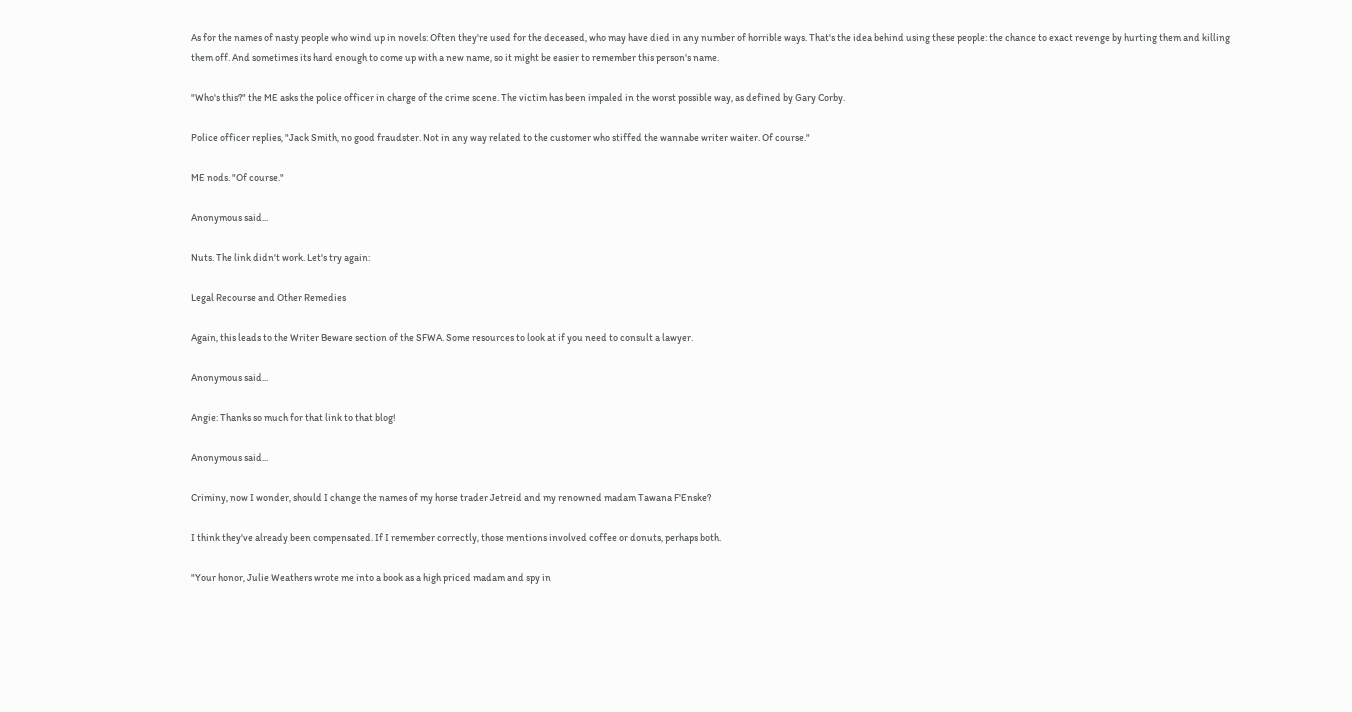As for the names of nasty people who wind up in novels: Often they're used for the deceased, who may have died in any number of horrible ways. That's the idea behind using these people: the chance to exact revenge by hurting them and killing them off. And sometimes its hard enough to come up with a new name, so it might be easier to remember this person's name.

"Who's this?" the ME asks the police officer in charge of the crime scene. The victim has been impaled in the worst possible way, as defined by Gary Corby.

Police officer replies, "Jack Smith, no good fraudster. Not in any way related to the customer who stiffed the wannabe writer waiter. Of course."

ME nods. "Of course."

Anonymous said...

Nuts. The link didn't work. Let's try again:

Legal Recourse and Other Remedies

Again, this leads to the Writer Beware section of the SFWA. Some resources to look at if you need to consult a lawyer.

Anonymous said...

Angie: Thanks so much for that link to that blog!

Anonymous said...

Criminy, now I wonder, should I change the names of my horse trader Jetreid and my renowned madam Tawana F'Enske?

I think they've already been compensated. If I remember correctly, those mentions involved coffee or donuts, perhaps both.

"Your honor, Julie Weathers wrote me into a book as a high priced madam and spy in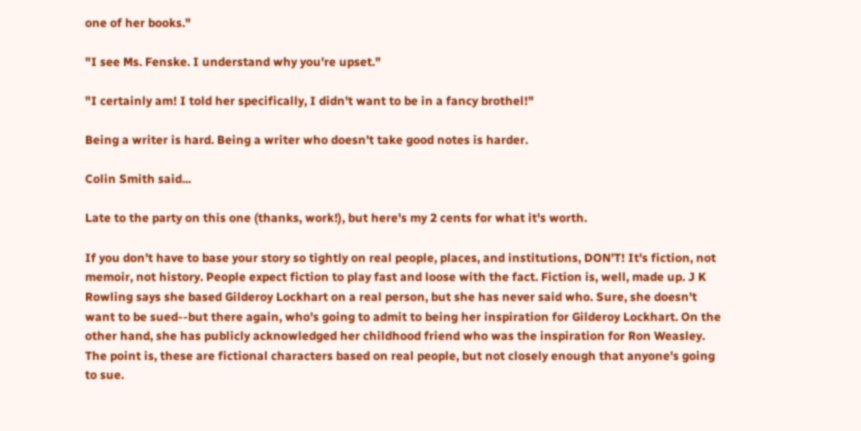one of her books."

"I see Ms. Fenske. I understand why you're upset."

"I certainly am! I told her specifically, I didn't want to be in a fancy brothel!"

Being a writer is hard. Being a writer who doesn't take good notes is harder.

Colin Smith said...

Late to the party on this one (thanks, work!), but here's my 2 cents for what it's worth.

If you don't have to base your story so tightly on real people, places, and institutions, DON'T! It's fiction, not memoir, not history. People expect fiction to play fast and loose with the fact. Fiction is, well, made up. J K Rowling says she based Gilderoy Lockhart on a real person, but she has never said who. Sure, she doesn't want to be sued--but there again, who's going to admit to being her inspiration for Gilderoy Lockhart. On the other hand, she has publicly acknowledged her childhood friend who was the inspiration for Ron Weasley. The point is, these are fictional characters based on real people, but not closely enough that anyone's going to sue.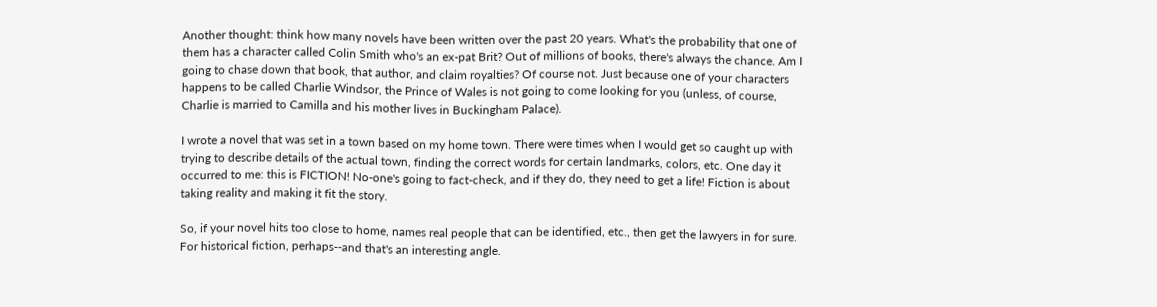Another thought: think how many novels have been written over the past 20 years. What's the probability that one of them has a character called Colin Smith who's an ex-pat Brit? Out of millions of books, there's always the chance. Am I going to chase down that book, that author, and claim royalties? Of course not. Just because one of your characters happens to be called Charlie Windsor, the Prince of Wales is not going to come looking for you (unless, of course, Charlie is married to Camilla and his mother lives in Buckingham Palace).

I wrote a novel that was set in a town based on my home town. There were times when I would get so caught up with trying to describe details of the actual town, finding the correct words for certain landmarks, colors, etc. One day it occurred to me: this is FICTION! No-one's going to fact-check, and if they do, they need to get a life! Fiction is about taking reality and making it fit the story.

So, if your novel hits too close to home, names real people that can be identified, etc., then get the lawyers in for sure. For historical fiction, perhaps--and that's an interesting angle.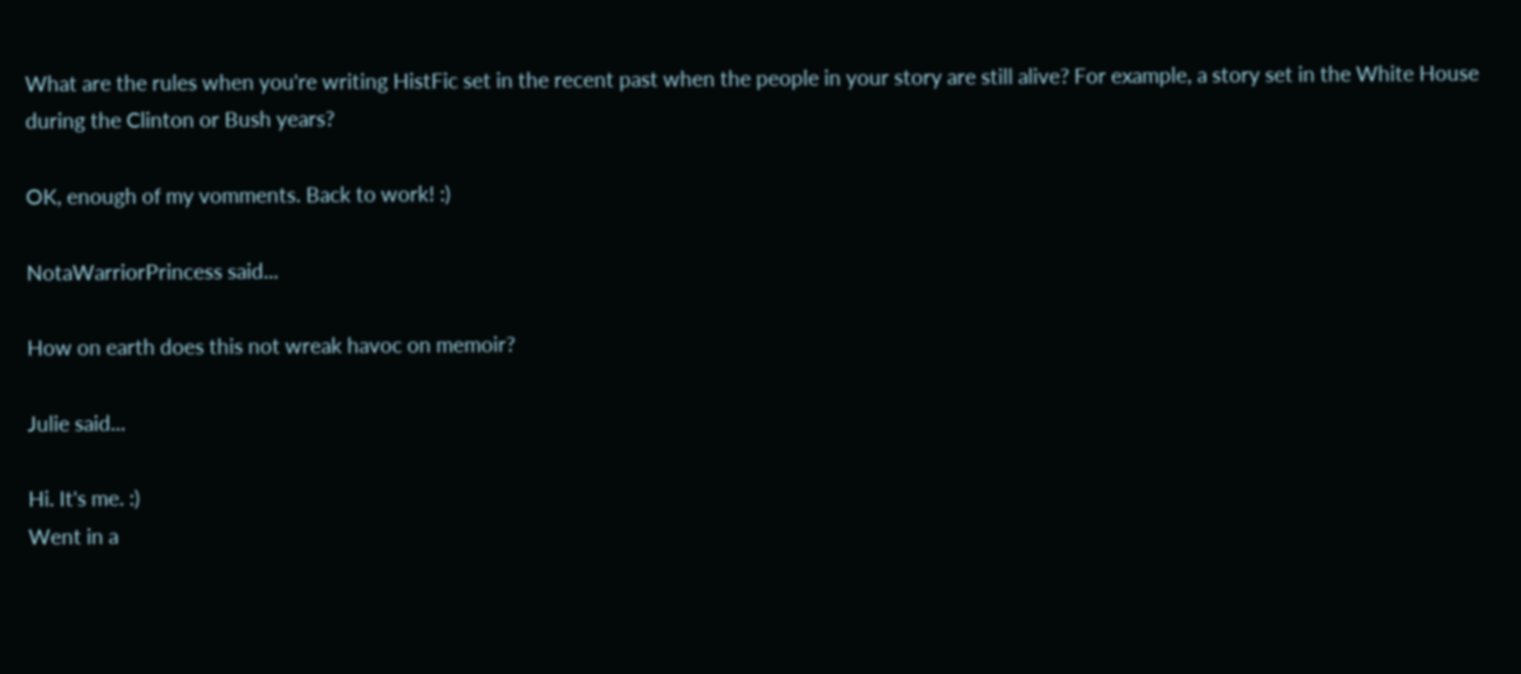What are the rules when you're writing HistFic set in the recent past when the people in your story are still alive? For example, a story set in the White House during the Clinton or Bush years?

OK, enough of my vomments. Back to work! :)

NotaWarriorPrincess said...

How on earth does this not wreak havoc on memoir?

Julie said...

Hi. It's me. :)
Went in a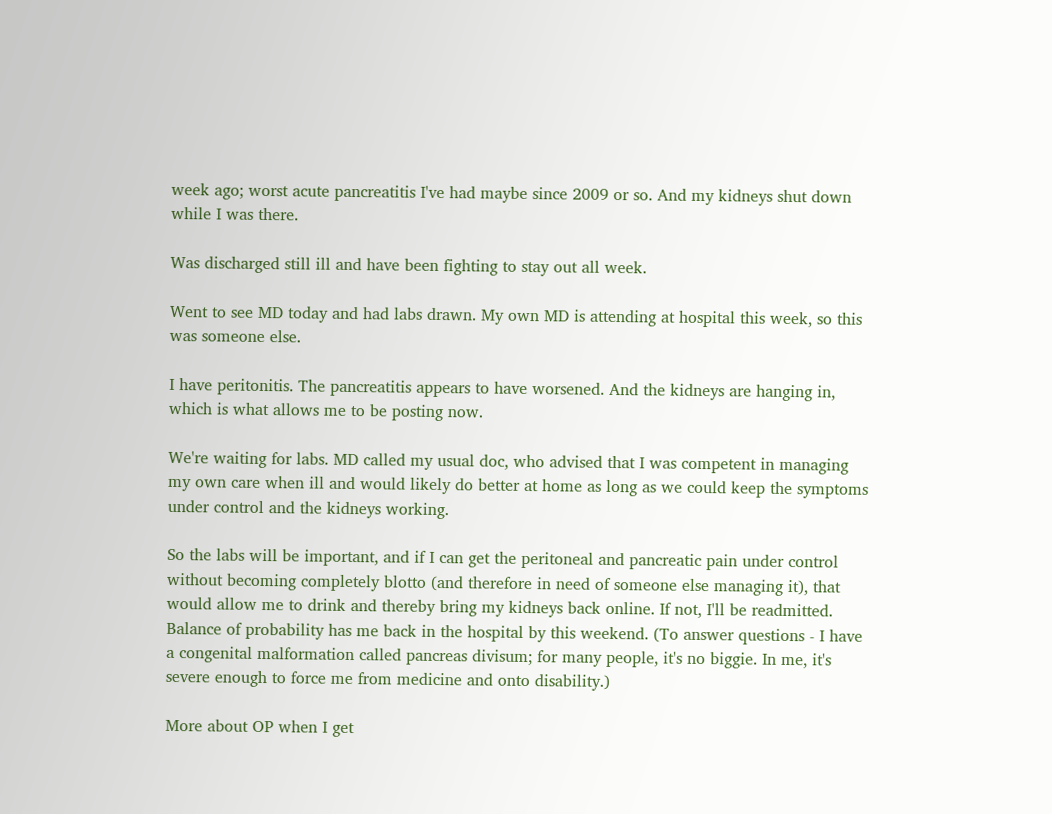week ago; worst acute pancreatitis I've had maybe since 2009 or so. And my kidneys shut down while I was there.

Was discharged still ill and have been fighting to stay out all week.

Went to see MD today and had labs drawn. My own MD is attending at hospital this week, so this was someone else.

I have peritonitis. The pancreatitis appears to have worsened. And the kidneys are hanging in, which is what allows me to be posting now.

We're waiting for labs. MD called my usual doc, who advised that I was competent in managing my own care when ill and would likely do better at home as long as we could keep the symptoms under control and the kidneys working.

So the labs will be important, and if I can get the peritoneal and pancreatic pain under control without becoming completely blotto (and therefore in need of someone else managing it), that would allow me to drink and thereby bring my kidneys back online. If not, I'll be readmitted. Balance of probability has me back in the hospital by this weekend. (To answer questions - I have a congenital malformation called pancreas divisum; for many people, it's no biggie. In me, it's severe enough to force me from medicine and onto disability.)

More about OP when I get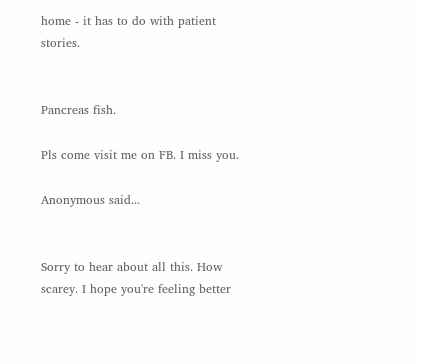home - it has to do with patient stories.


Pancreas fish.

Pls come visit me on FB. I miss you.

Anonymous said...


Sorry to hear about all this. How scarey. I hope you're feeling better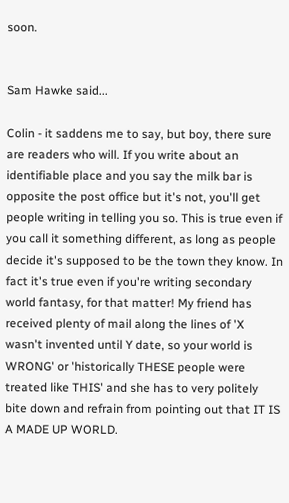soon.


Sam Hawke said...

Colin - it saddens me to say, but boy, there sure are readers who will. If you write about an identifiable place and you say the milk bar is opposite the post office but it's not, you'll get people writing in telling you so. This is true even if you call it something different, as long as people decide it's supposed to be the town they know. In fact it's true even if you're writing secondary world fantasy, for that matter! My friend has received plenty of mail along the lines of 'X wasn't invented until Y date, so your world is WRONG' or 'historically THESE people were treated like THIS' and she has to very politely bite down and refrain from pointing out that IT IS A MADE UP WORLD.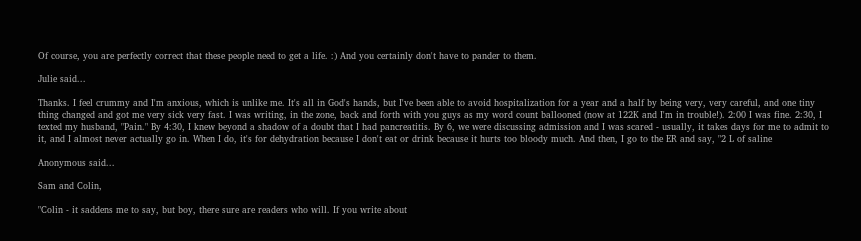Of course, you are perfectly correct that these people need to get a life. :) And you certainly don't have to pander to them.

Julie said...

Thanks. I feel crummy and I'm anxious, which is unlike me. It's all in God's hands, but I've been able to avoid hospitalization for a year and a half by being very, very careful, and one tiny thing changed and got me very sick very fast. I was writing, in the zone, back and forth with you guys as my word count ballooned (now at 122K and I'm in trouble!). 2:00 I was fine. 2:30, I texted my husband, "Pain." By 4:30, I knew beyond a shadow of a doubt that I had pancreatitis. By 6, we were discussing admission and I was scared - usually, it takes days for me to admit to it, and I almost never actually go in. When I do, it's for dehydration because I don't eat or drink because it hurts too bloody much. And then, I go to the ER and say, "2 L of saline

Anonymous said...

Sam and Colin,

"Colin - it saddens me to say, but boy, there sure are readers who will. If you write about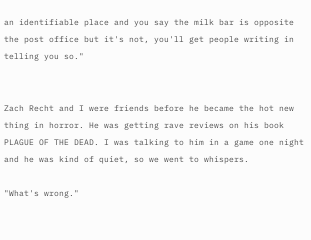an identifiable place and you say the milk bar is opposite the post office but it's not, you'll get people writing in telling you so."


Zach Recht and I were friends before he became the hot new thing in horror. He was getting rave reviews on his book PLAGUE OF THE DEAD. I was talking to him in a game one night and he was kind of quiet, so we went to whispers.

"What's wrong."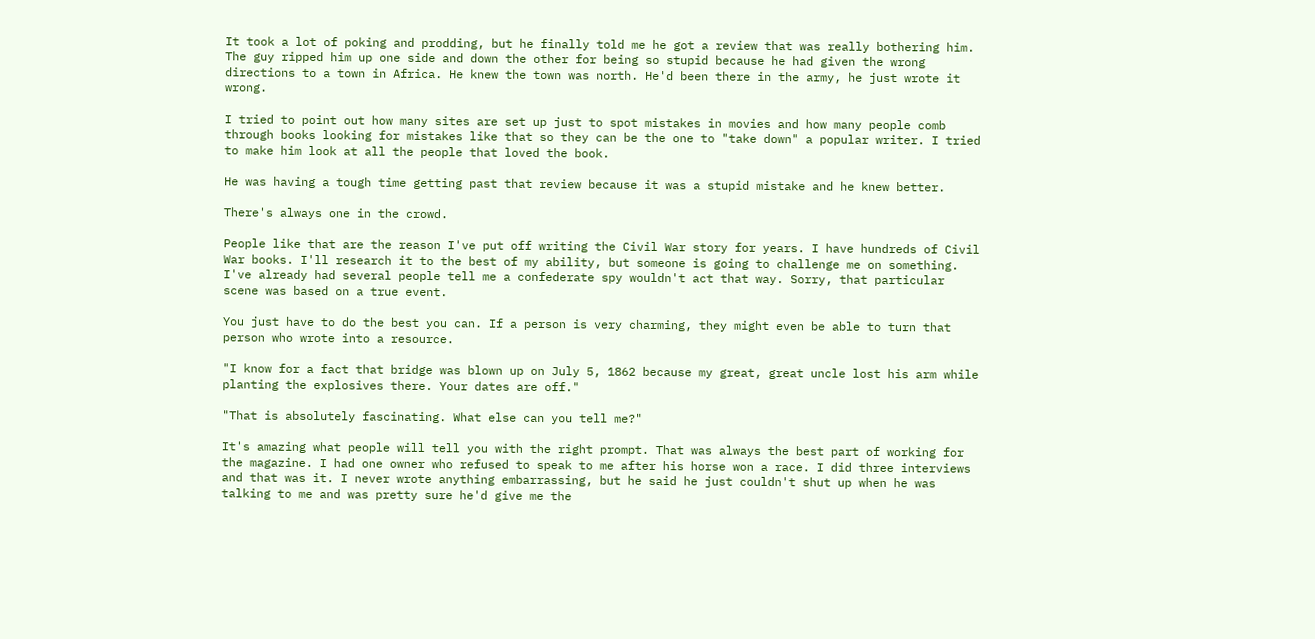It took a lot of poking and prodding, but he finally told me he got a review that was really bothering him. The guy ripped him up one side and down the other for being so stupid because he had given the wrong directions to a town in Africa. He knew the town was north. He'd been there in the army, he just wrote it wrong.

I tried to point out how many sites are set up just to spot mistakes in movies and how many people comb through books looking for mistakes like that so they can be the one to "take down" a popular writer. I tried to make him look at all the people that loved the book.

He was having a tough time getting past that review because it was a stupid mistake and he knew better.

There's always one in the crowd.

People like that are the reason I've put off writing the Civil War story for years. I have hundreds of Civil War books. I'll research it to the best of my ability, but someone is going to challenge me on something. I've already had several people tell me a confederate spy wouldn't act that way. Sorry, that particular scene was based on a true event.

You just have to do the best you can. If a person is very charming, they might even be able to turn that person who wrote into a resource.

"I know for a fact that bridge was blown up on July 5, 1862 because my great, great uncle lost his arm while planting the explosives there. Your dates are off."

"That is absolutely fascinating. What else can you tell me?"

It's amazing what people will tell you with the right prompt. That was always the best part of working for the magazine. I had one owner who refused to speak to me after his horse won a race. I did three interviews and that was it. I never wrote anything embarrassing, but he said he just couldn't shut up when he was talking to me and was pretty sure he'd give me the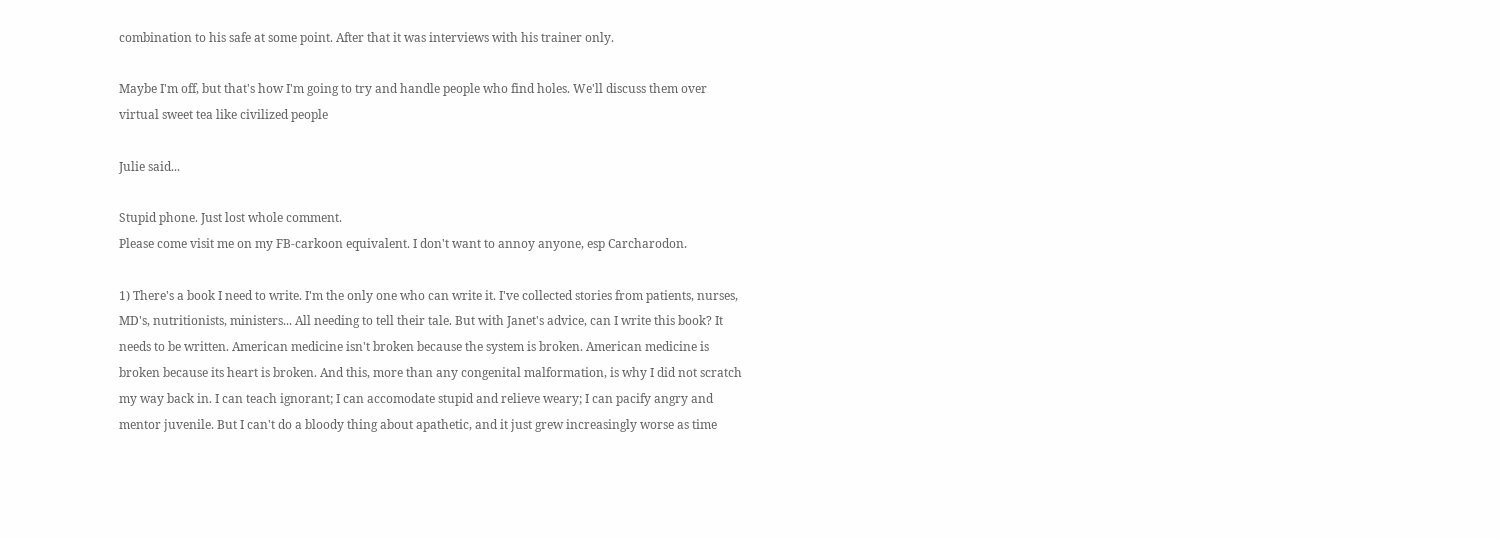combination to his safe at some point. After that it was interviews with his trainer only.

Maybe I'm off, but that's how I'm going to try and handle people who find holes. We'll discuss them over virtual sweet tea like civilized people

Julie said...

Stupid phone. Just lost whole comment.
Please come visit me on my FB-carkoon equivalent. I don't want to annoy anyone, esp Carcharodon.

1) There's a book I need to write. I'm the only one who can write it. I've collected stories from patients, nurses, MD's, nutritionists, ministers... All needing to tell their tale. But with Janet's advice, can I write this book? It needs to be written. American medicine isn't broken because the system is broken. American medicine is broken because its heart is broken. And this, more than any congenital malformation, is why I did not scratch my way back in. I can teach ignorant; I can accomodate stupid and relieve weary; I can pacify angry and mentor juvenile. But I can't do a bloody thing about apathetic, and it just grew increasingly worse as time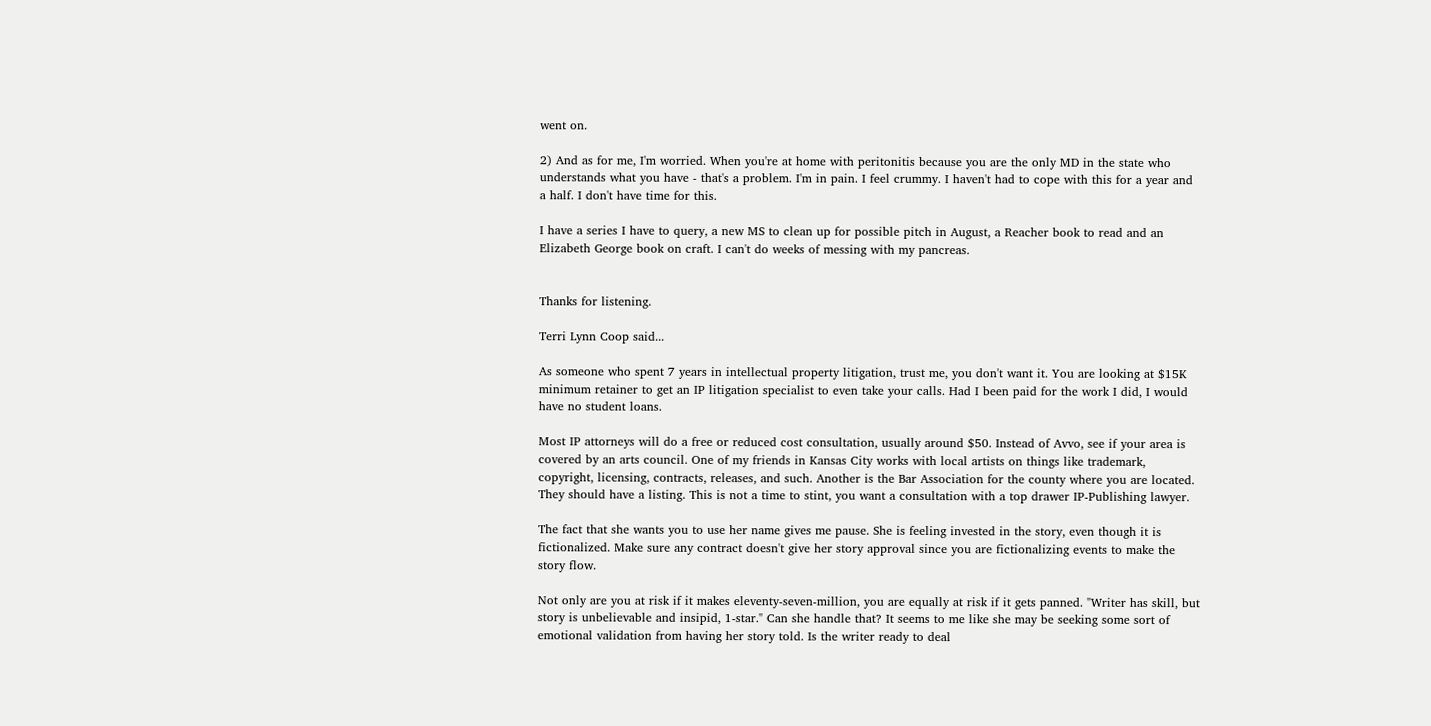went on.

2) And as for me, I'm worried. When you're at home with peritonitis because you are the only MD in the state who understands what you have - that's a problem. I'm in pain. I feel crummy. I haven't had to cope with this for a year and a half. I don't have time for this.

I have a series I have to query, a new MS to clean up for possible pitch in August, a Reacher book to read and an Elizabeth George book on craft. I can't do weeks of messing with my pancreas.


Thanks for listening.

Terri Lynn Coop said...

As someone who spent 7 years in intellectual property litigation, trust me, you don't want it. You are looking at $15K minimum retainer to get an IP litigation specialist to even take your calls. Had I been paid for the work I did, I would have no student loans.

Most IP attorneys will do a free or reduced cost consultation, usually around $50. Instead of Avvo, see if your area is covered by an arts council. One of my friends in Kansas City works with local artists on things like trademark, copyright, licensing, contracts, releases, and such. Another is the Bar Association for the county where you are located. They should have a listing. This is not a time to stint, you want a consultation with a top drawer IP-Publishing lawyer.

The fact that she wants you to use her name gives me pause. She is feeling invested in the story, even though it is fictionalized. Make sure any contract doesn't give her story approval since you are fictionalizing events to make the story flow.

Not only are you at risk if it makes eleventy-seven-million, you are equally at risk if it gets panned. "Writer has skill, but story is unbelievable and insipid, 1-star." Can she handle that? It seems to me like she may be seeking some sort of emotional validation from having her story told. Is the writer ready to deal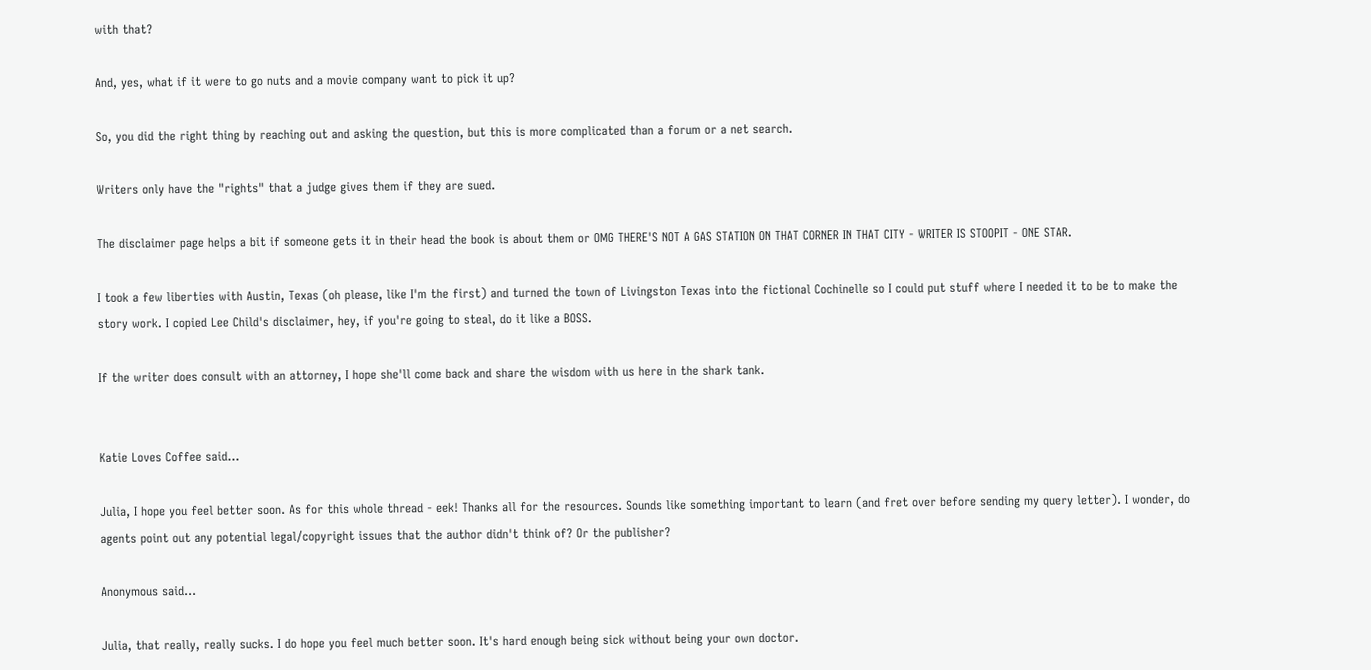with that?

And, yes, what if it were to go nuts and a movie company want to pick it up?

So, you did the right thing by reaching out and asking the question, but this is more complicated than a forum or a net search.

Writers only have the "rights" that a judge gives them if they are sued.

The disclaimer page helps a bit if someone gets it in their head the book is about them or OMG THERE'S NOT A GAS STATION ON THAT CORNER IN THAT CITY - WRITER IS STOOPIT - ONE STAR.

I took a few liberties with Austin, Texas (oh please, like I'm the first) and turned the town of Livingston Texas into the fictional Cochinelle so I could put stuff where I needed it to be to make the story work. I copied Lee Child's disclaimer, hey, if you're going to steal, do it like a BOSS.

If the writer does consult with an attorney, I hope she'll come back and share the wisdom with us here in the shark tank.


Katie Loves Coffee said...

Julia, I hope you feel better soon. As for this whole thread - eek! Thanks all for the resources. Sounds like something important to learn (and fret over before sending my query letter). I wonder, do agents point out any potential legal/copyright issues that the author didn't think of? Or the publisher?

Anonymous said...

Julia, that really, really sucks. I do hope you feel much better soon. It's hard enough being sick without being your own doctor.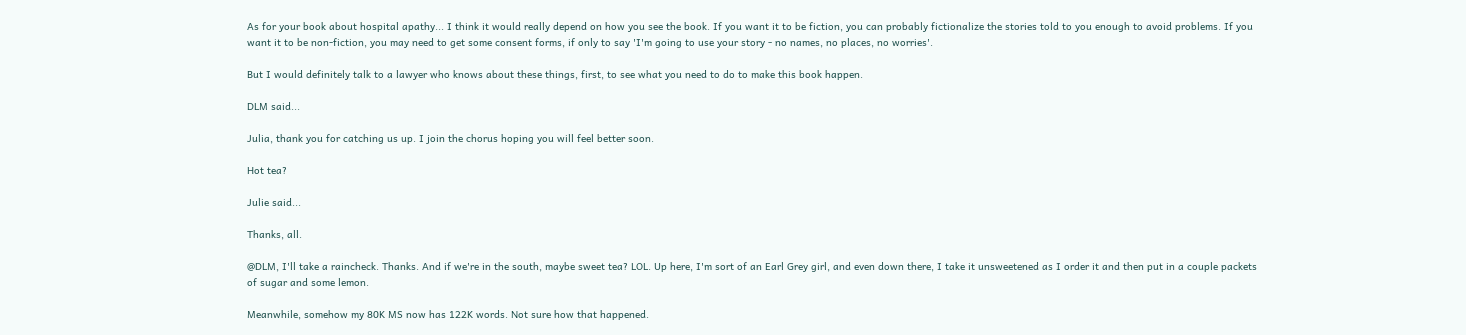As for your book about hospital apathy... I think it would really depend on how you see the book. If you want it to be fiction, you can probably fictionalize the stories told to you enough to avoid problems. If you want it to be non-fiction, you may need to get some consent forms, if only to say 'I'm going to use your story - no names, no places, no worries'.

But I would definitely talk to a lawyer who knows about these things, first, to see what you need to do to make this book happen.

DLM said...

Julia, thank you for catching us up. I join the chorus hoping you will feel better soon.

Hot tea?

Julie said...

Thanks, all.

@DLM, I'll take a raincheck. Thanks. And if we're in the south, maybe sweet tea? LOL. Up here, I'm sort of an Earl Grey girl, and even down there, I take it unsweetened as I order it and then put in a couple packets of sugar and some lemon.

Meanwhile, somehow my 80K MS now has 122K words. Not sure how that happened.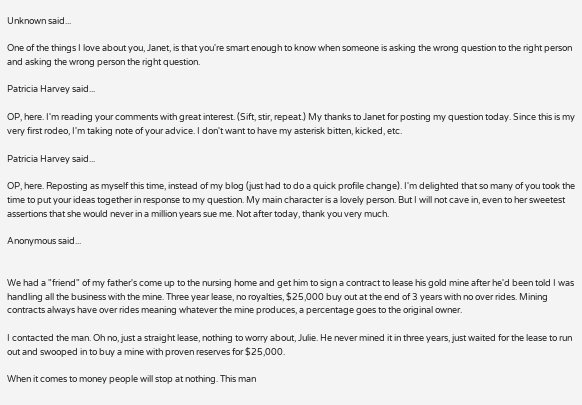Unknown said...

One of the things I love about you, Janet, is that you're smart enough to know when someone is asking the wrong question to the right person and asking the wrong person the right question.

Patricia Harvey said...

OP, here. I'm reading your comments with great interest. (Sift, stir, repeat.) My thanks to Janet for posting my question today. Since this is my very first rodeo, I'm taking note of your advice. I don't want to have my asterisk bitten, kicked, etc.

Patricia Harvey said...

OP, here. Reposting as myself this time, instead of my blog (just had to do a quick profile change). I'm delighted that so many of you took the time to put your ideas together in response to my question. My main character is a lovely person. But I will not cave in, even to her sweetest assertions that she would never in a million years sue me. Not after today, thank you very much.

Anonymous said...


We had a "friend" of my father's come up to the nursing home and get him to sign a contract to lease his gold mine after he'd been told I was handling all the business with the mine. Three year lease, no royalties, $25,000 buy out at the end of 3 years with no over rides. Mining contracts always have over rides meaning whatever the mine produces, a percentage goes to the original owner.

I contacted the man. Oh no, just a straight lease, nothing to worry about, Julie. He never mined it in three years, just waited for the lease to run out and swooped in to buy a mine with proven reserves for $25,000.

When it comes to money people will stop at nothing. This man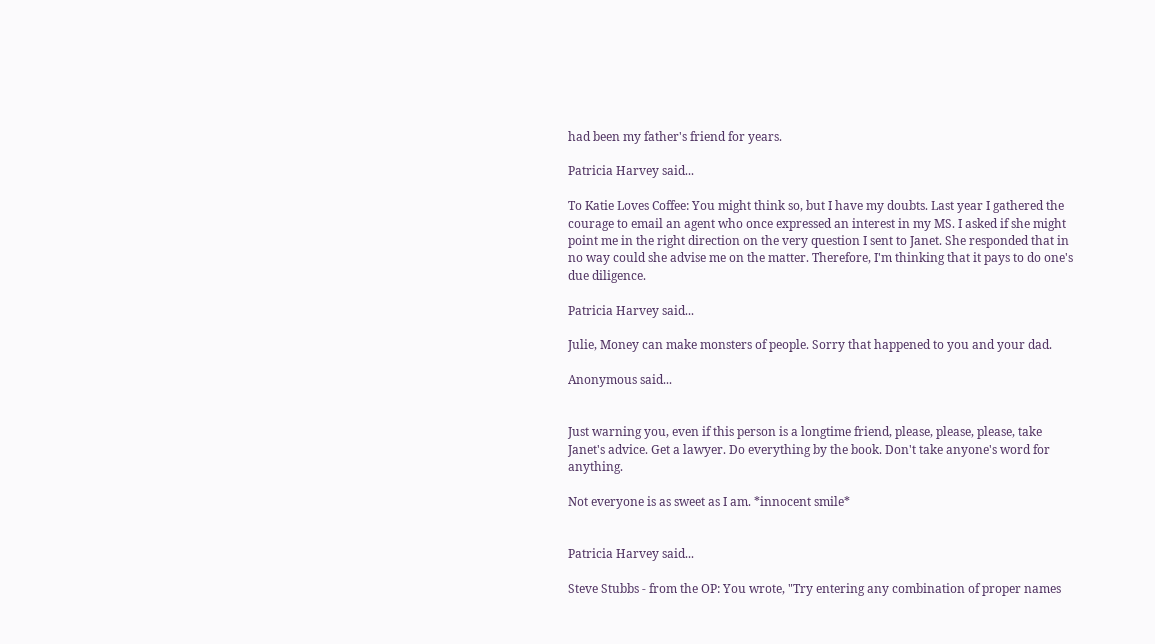had been my father's friend for years.

Patricia Harvey said...

To Katie Loves Coffee: You might think so, but I have my doubts. Last year I gathered the courage to email an agent who once expressed an interest in my MS. I asked if she might point me in the right direction on the very question I sent to Janet. She responded that in no way could she advise me on the matter. Therefore, I'm thinking that it pays to do one's due diligence.

Patricia Harvey said...

Julie, Money can make monsters of people. Sorry that happened to you and your dad.

Anonymous said...


Just warning you, even if this person is a longtime friend, please, please, please, take Janet's advice. Get a lawyer. Do everything by the book. Don't take anyone's word for anything.

Not everyone is as sweet as I am. *innocent smile*


Patricia Harvey said...

Steve Stubbs - from the OP: You wrote, "Try entering any combination of proper names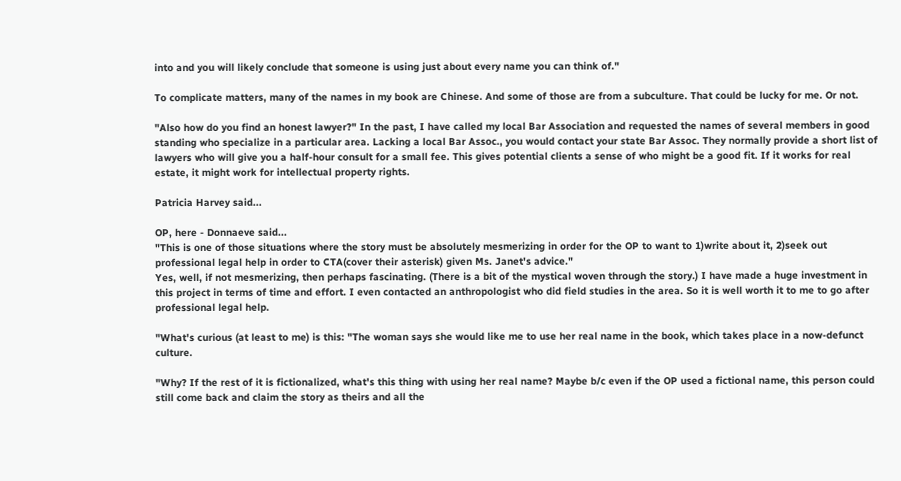into and you will likely conclude that someone is using just about every name you can think of."

To complicate matters, many of the names in my book are Chinese. And some of those are from a subculture. That could be lucky for me. Or not.

"Also how do you find an honest lawyer?" In the past, I have called my local Bar Association and requested the names of several members in good standing who specialize in a particular area. Lacking a local Bar Assoc., you would contact your state Bar Assoc. They normally provide a short list of lawyers who will give you a half-hour consult for a small fee. This gives potential clients a sense of who might be a good fit. If it works for real estate, it might work for intellectual property rights.

Patricia Harvey said...

OP, here - Donnaeve said...
"This is one of those situations where the story must be absolutely mesmerizing in order for the OP to want to 1)write about it, 2)seek out professional legal help in order to CTA(cover their asterisk) given Ms. Janet's advice."
Yes, well, if not mesmerizing, then perhaps fascinating. (There is a bit of the mystical woven through the story.) I have made a huge investment in this project in terms of time and effort. I even contacted an anthropologist who did field studies in the area. So it is well worth it to me to go after professional legal help.

"What's curious (at least to me) is this: "The woman says she would like me to use her real name in the book, which takes place in a now-defunct culture.

"Why? If the rest of it is fictionalized, what's this thing with using her real name? Maybe b/c even if the OP used a fictional name, this person could still come back and claim the story as theirs and all the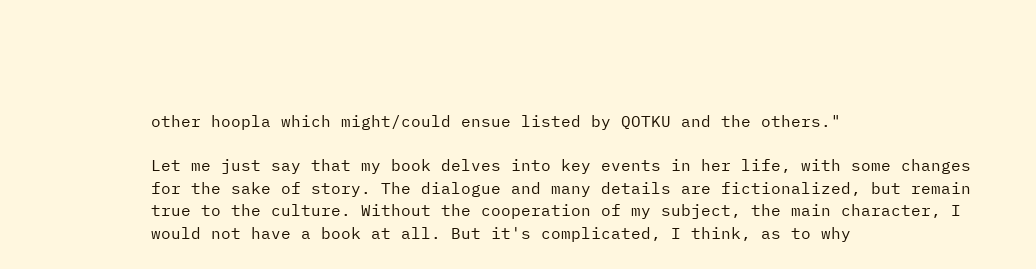other hoopla which might/could ensue listed by QOTKU and the others."

Let me just say that my book delves into key events in her life, with some changes for the sake of story. The dialogue and many details are fictionalized, but remain true to the culture. Without the cooperation of my subject, the main character, I would not have a book at all. But it's complicated, I think, as to why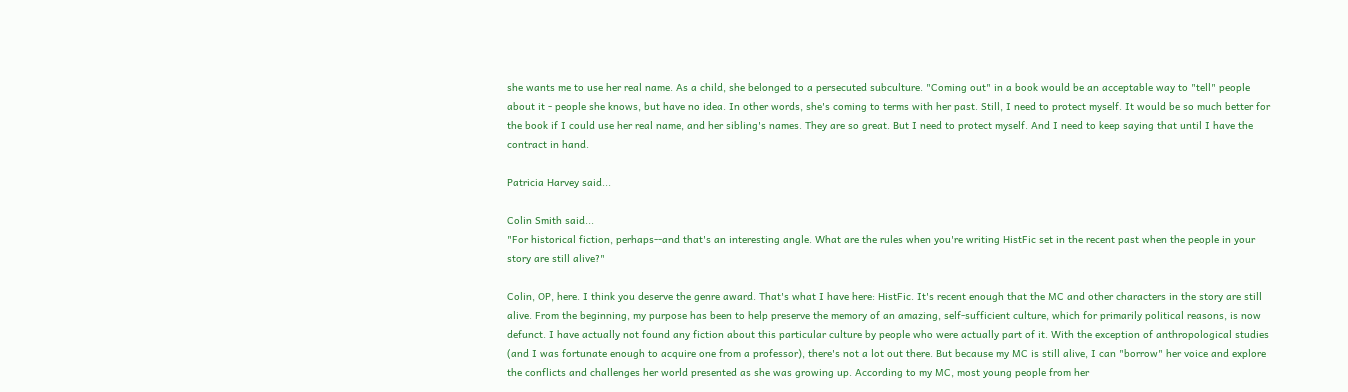she wants me to use her real name. As a child, she belonged to a persecuted subculture. "Coming out" in a book would be an acceptable way to "tell" people about it - people she knows, but have no idea. In other words, she's coming to terms with her past. Still, I need to protect myself. It would be so much better for the book if I could use her real name, and her sibling's names. They are so great. But I need to protect myself. And I need to keep saying that until I have the contract in hand.

Patricia Harvey said...

Colin Smith said...
"For historical fiction, perhaps--and that's an interesting angle. What are the rules when you're writing HistFic set in the recent past when the people in your story are still alive?"

Colin, OP, here. I think you deserve the genre award. That's what I have here: HistFic. It's recent enough that the MC and other characters in the story are still alive. From the beginning, my purpose has been to help preserve the memory of an amazing, self-sufficient culture, which for primarily political reasons, is now defunct. I have actually not found any fiction about this particular culture by people who were actually part of it. With the exception of anthropological studies (and I was fortunate enough to acquire one from a professor), there's not a lot out there. But because my MC is still alive, I can "borrow" her voice and explore the conflicts and challenges her world presented as she was growing up. According to my MC, most young people from her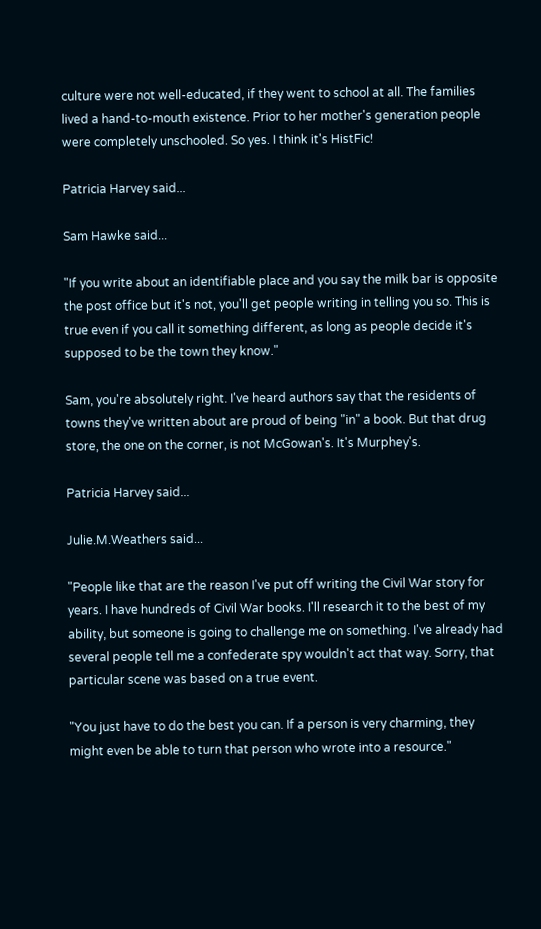culture were not well-educated, if they went to school at all. The families lived a hand-to-mouth existence. Prior to her mother's generation people were completely unschooled. So yes. I think it's HistFic!

Patricia Harvey said...

Sam Hawke said...

"If you write about an identifiable place and you say the milk bar is opposite the post office but it's not, you'll get people writing in telling you so. This is true even if you call it something different, as long as people decide it's supposed to be the town they know."

Sam, you're absolutely right. I've heard authors say that the residents of towns they've written about are proud of being "in" a book. But that drug store, the one on the corner, is not McGowan's. It's Murphey's.

Patricia Harvey said...

Julie.M.Weathers said...

"People like that are the reason I've put off writing the Civil War story for years. I have hundreds of Civil War books. I'll research it to the best of my ability, but someone is going to challenge me on something. I've already had several people tell me a confederate spy wouldn't act that way. Sorry, that particular scene was based on a true event.

"You just have to do the best you can. If a person is very charming, they might even be able to turn that person who wrote into a resource."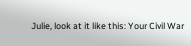Julie, look at it like this: Your Civil War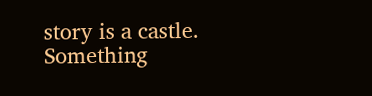story is a castle. Something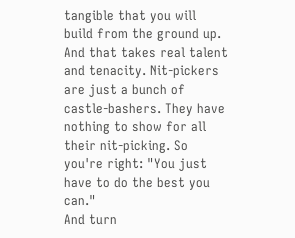tangible that you will build from the ground up. And that takes real talent and tenacity. Nit-pickers are just a bunch of castle-bashers. They have nothing to show for all their nit-picking. So you're right: "You just have to do the best you can."
And turn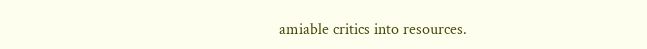amiable critics into resources.